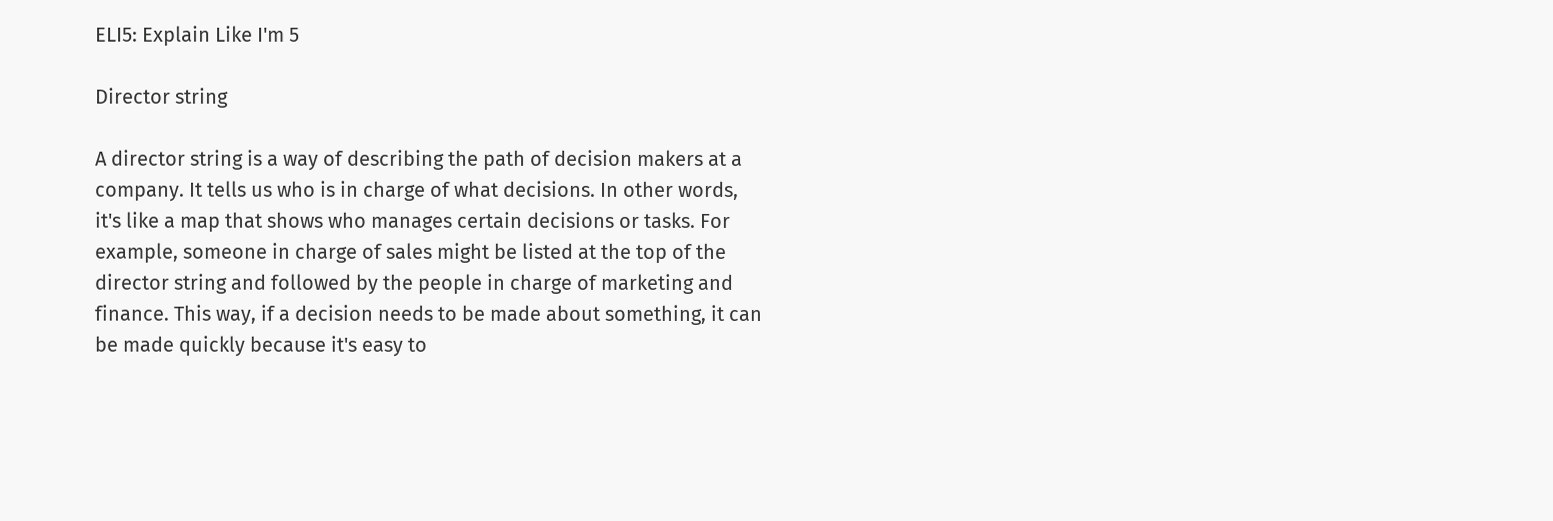ELI5: Explain Like I'm 5

Director string

A director string is a way of describing the path of decision makers at a company. It tells us who is in charge of what decisions. In other words, it's like a map that shows who manages certain decisions or tasks. For example, someone in charge of sales might be listed at the top of the director string and followed by the people in charge of marketing and finance. This way, if a decision needs to be made about something, it can be made quickly because it's easy to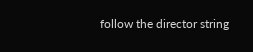follow the director string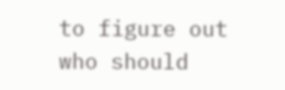to figure out who should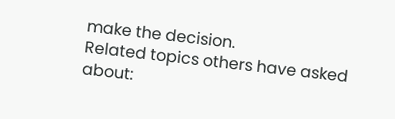make the decision.
Related topics others have asked about: